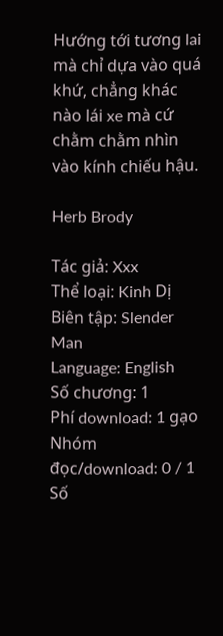Hướng tới tương lai mà chỉ dựa vào quá khứ, chẳng khác nào lái xe mà cứ chằm chằm nhìn vào kính chiếu hậu.

Herb Brody

Tác giả: Xxx
Thể loại: Kinh Dị
Biên tập: Slender Man
Language: English
Số chương: 1
Phí download: 1 gạo
Nhóm đọc/download: 0 / 1
Số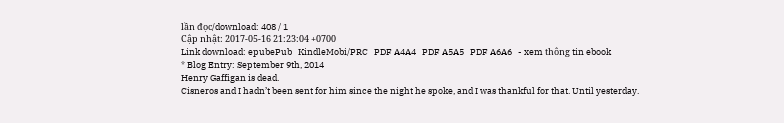lần đọc/download: 408 / 1
Cập nhật: 2017-05-16 21:23:04 +0700
Link download: epubePub   KindleMobi/PRC   PDF A4A4   PDF A5A5   PDF A6A6   - xem thông tin ebook
* Blog Entry: September 9th, 2014
Henry Gaffigan is dead.
Cisneros and I hadn’t been sent for him since the night he spoke, and I was thankful for that. Until yesterday.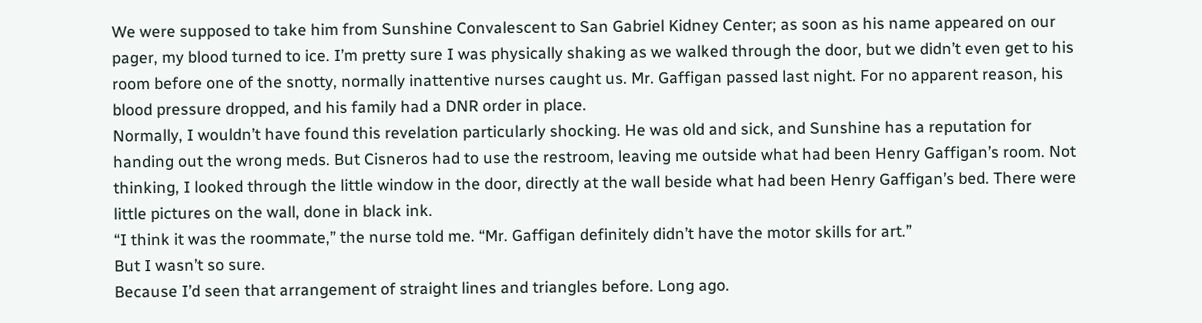We were supposed to take him from Sunshine Convalescent to San Gabriel Kidney Center; as soon as his name appeared on our pager, my blood turned to ice. I’m pretty sure I was physically shaking as we walked through the door, but we didn’t even get to his room before one of the snotty, normally inattentive nurses caught us. Mr. Gaffigan passed last night. For no apparent reason, his blood pressure dropped, and his family had a DNR order in place.
Normally, I wouldn’t have found this revelation particularly shocking. He was old and sick, and Sunshine has a reputation for handing out the wrong meds. But Cisneros had to use the restroom, leaving me outside what had been Henry Gaffigan’s room. Not thinking, I looked through the little window in the door, directly at the wall beside what had been Henry Gaffigan’s bed. There were little pictures on the wall, done in black ink.
“I think it was the roommate,” the nurse told me. “Mr. Gaffigan definitely didn’t have the motor skills for art.”
But I wasn’t so sure.
Because I’d seen that arrangement of straight lines and triangles before. Long ago.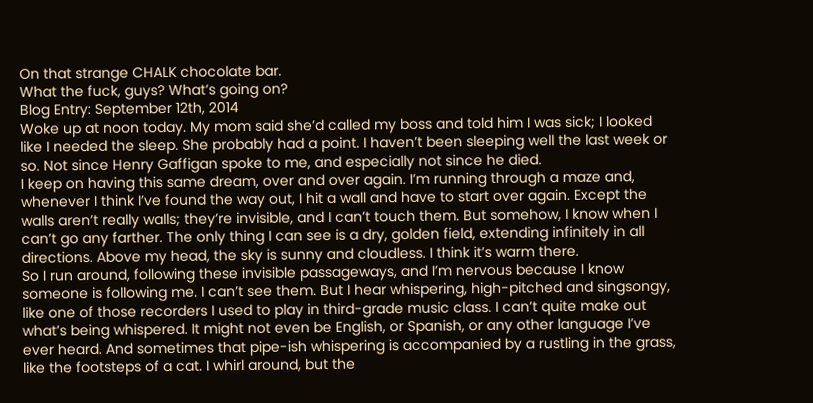On that strange CHALK chocolate bar.
What the fuck, guys? What’s going on?
Blog Entry: September 12th, 2014
Woke up at noon today. My mom said she’d called my boss and told him I was sick; I looked like I needed the sleep. She probably had a point. I haven’t been sleeping well the last week or so. Not since Henry Gaffigan spoke to me, and especially not since he died.
I keep on having this same dream, over and over again. I’m running through a maze and, whenever I think I’ve found the way out, I hit a wall and have to start over again. Except the walls aren’t really walls; they’re invisible, and I can’t touch them. But somehow, I know when I can’t go any farther. The only thing I can see is a dry, golden field, extending infinitely in all directions. Above my head, the sky is sunny and cloudless. I think it’s warm there.
So I run around, following these invisible passageways, and I’m nervous because I know someone is following me. I can’t see them. But I hear whispering, high-pitched and singsongy, like one of those recorders I used to play in third-grade music class. I can’t quite make out what’s being whispered. It might not even be English, or Spanish, or any other language I’ve ever heard. And sometimes that pipe-ish whispering is accompanied by a rustling in the grass, like the footsteps of a cat. I whirl around, but the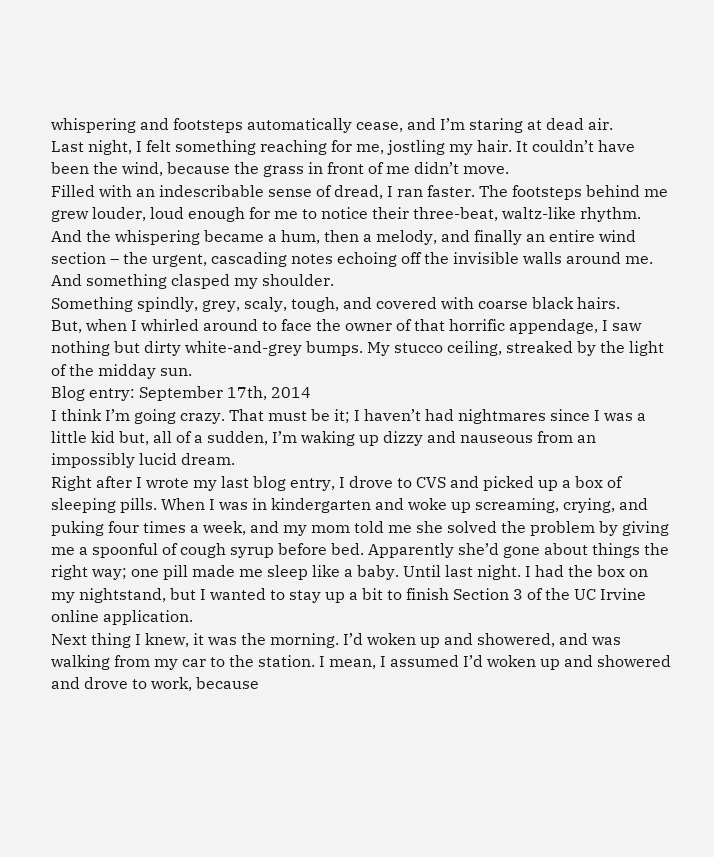whispering and footsteps automatically cease, and I’m staring at dead air.
Last night, I felt something reaching for me, jostling my hair. It couldn’t have been the wind, because the grass in front of me didn’t move.
Filled with an indescribable sense of dread, I ran faster. The footsteps behind me grew louder, loud enough for me to notice their three-beat, waltz-like rhythm. And the whispering became a hum, then a melody, and finally an entire wind section – the urgent, cascading notes echoing off the invisible walls around me. And something clasped my shoulder.
Something spindly, grey, scaly, tough, and covered with coarse black hairs.
But, when I whirled around to face the owner of that horrific appendage, I saw nothing but dirty white-and-grey bumps. My stucco ceiling, streaked by the light of the midday sun.
Blog entry: September 17th, 2014
I think I’m going crazy. That must be it; I haven’t had nightmares since I was a little kid but, all of a sudden, I’m waking up dizzy and nauseous from an impossibly lucid dream.
Right after I wrote my last blog entry, I drove to CVS and picked up a box of sleeping pills. When I was in kindergarten and woke up screaming, crying, and puking four times a week, and my mom told me she solved the problem by giving me a spoonful of cough syrup before bed. Apparently she’d gone about things the right way; one pill made me sleep like a baby. Until last night. I had the box on my nightstand, but I wanted to stay up a bit to finish Section 3 of the UC Irvine online application.
Next thing I knew, it was the morning. I’d woken up and showered, and was walking from my car to the station. I mean, I assumed I’d woken up and showered and drove to work, because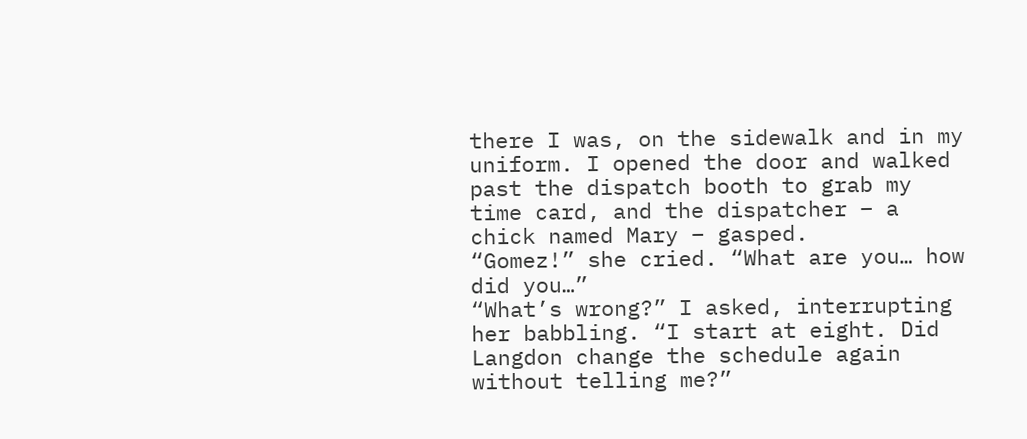there I was, on the sidewalk and in my uniform. I opened the door and walked past the dispatch booth to grab my time card, and the dispatcher – a chick named Mary – gasped.
“Gomez!” she cried. “What are you… how did you…”
“What’s wrong?” I asked, interrupting her babbling. “I start at eight. Did Langdon change the schedule again without telling me?”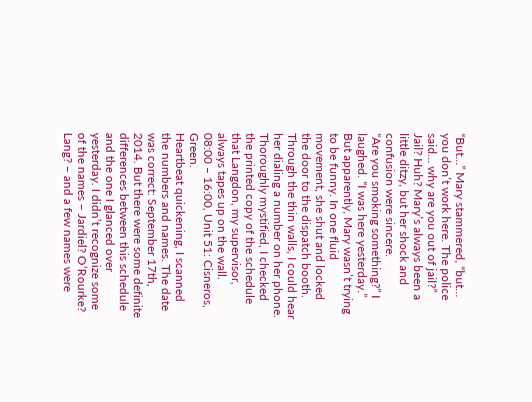“But…” Mary stammered, “but… you don’t work here. The police said… why are you out of jail?”
Jail? Huh? Mary’s always been a little ditzy, but her shock and confusion were sincere.
“Are you smoking something?” I laughed. “I was here yesterday.”
But apparently, Mary wasn’t trying to be funny. In one fluid movement, she shut and locked the door to the dispatch booth. Through the thin walls, I could hear her dialing a number on her phone. Thoroughly mystified, I checked the printed copy of the schedule that Langdon, my supervisor, always tapes up on the wall.
08:00 – 16:00, Unit 51: Cisneros, Green.
Heartbeat quickening, I scanned the numbers and names. The date was correct: September 17th, 2014. But there were some definite differences between this schedule and the one I glanced over yesterday. I didn’t recognize some of the names – Jardiel? O’Rourke? Lang? – and a few names were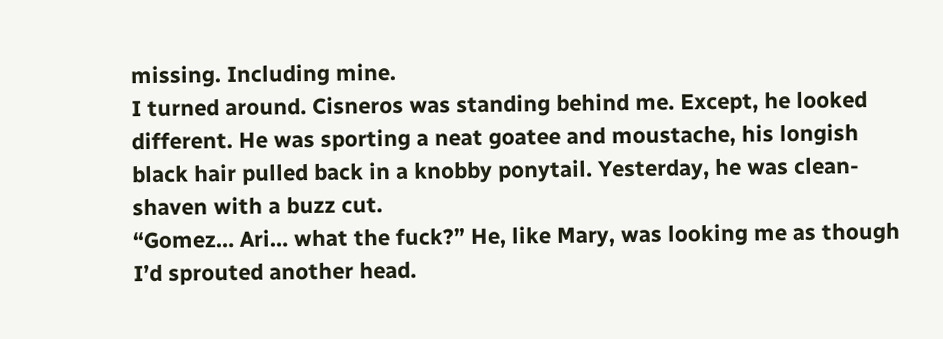missing. Including mine.
I turned around. Cisneros was standing behind me. Except, he looked different. He was sporting a neat goatee and moustache, his longish black hair pulled back in a knobby ponytail. Yesterday, he was clean-shaven with a buzz cut.
“Gomez… Ari… what the fuck?” He, like Mary, was looking me as though I’d sprouted another head.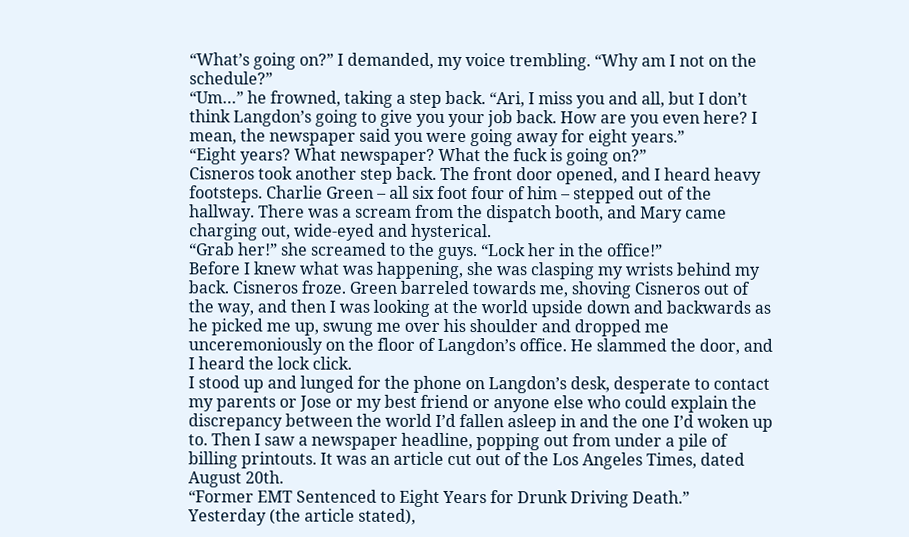“What’s going on?” I demanded, my voice trembling. “Why am I not on the schedule?”
“Um…” he frowned, taking a step back. “Ari, I miss you and all, but I don’t think Langdon’s going to give you your job back. How are you even here? I mean, the newspaper said you were going away for eight years.”
“Eight years? What newspaper? What the fuck is going on?”
Cisneros took another step back. The front door opened, and I heard heavy footsteps. Charlie Green – all six foot four of him – stepped out of the hallway. There was a scream from the dispatch booth, and Mary came charging out, wide-eyed and hysterical.
“Grab her!” she screamed to the guys. “Lock her in the office!”
Before I knew what was happening, she was clasping my wrists behind my back. Cisneros froze. Green barreled towards me, shoving Cisneros out of the way, and then I was looking at the world upside down and backwards as he picked me up, swung me over his shoulder and dropped me unceremoniously on the floor of Langdon’s office. He slammed the door, and I heard the lock click.
I stood up and lunged for the phone on Langdon’s desk, desperate to contact my parents or Jose or my best friend or anyone else who could explain the discrepancy between the world I’d fallen asleep in and the one I’d woken up to. Then I saw a newspaper headline, popping out from under a pile of billing printouts. It was an article cut out of the Los Angeles Times, dated August 20th.
“Former EMT Sentenced to Eight Years for Drunk Driving Death.”
Yesterday (the article stated),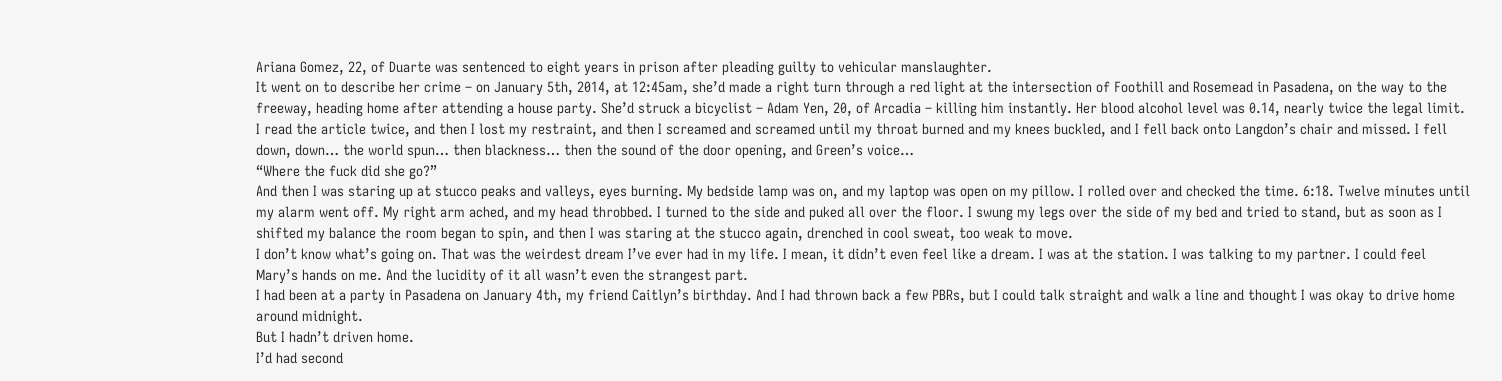Ariana Gomez, 22, of Duarte was sentenced to eight years in prison after pleading guilty to vehicular manslaughter.
It went on to describe her crime – on January 5th, 2014, at 12:45am, she’d made a right turn through a red light at the intersection of Foothill and Rosemead in Pasadena, on the way to the freeway, heading home after attending a house party. She’d struck a bicyclist – Adam Yen, 20, of Arcadia – killing him instantly. Her blood alcohol level was 0.14, nearly twice the legal limit.
I read the article twice, and then I lost my restraint, and then I screamed and screamed until my throat burned and my knees buckled, and I fell back onto Langdon’s chair and missed. I fell down, down… the world spun… then blackness… then the sound of the door opening, and Green’s voice…
“Where the fuck did she go?”
And then I was staring up at stucco peaks and valleys, eyes burning. My bedside lamp was on, and my laptop was open on my pillow. I rolled over and checked the time. 6:18. Twelve minutes until my alarm went off. My right arm ached, and my head throbbed. I turned to the side and puked all over the floor. I swung my legs over the side of my bed and tried to stand, but as soon as I shifted my balance the room began to spin, and then I was staring at the stucco again, drenched in cool sweat, too weak to move.
I don’t know what’s going on. That was the weirdest dream I’ve ever had in my life. I mean, it didn’t even feel like a dream. I was at the station. I was talking to my partner. I could feel Mary’s hands on me. And the lucidity of it all wasn’t even the strangest part.
I had been at a party in Pasadena on January 4th, my friend Caitlyn’s birthday. And I had thrown back a few PBRs, but I could talk straight and walk a line and thought I was okay to drive home around midnight.
But I hadn’t driven home.
I’d had second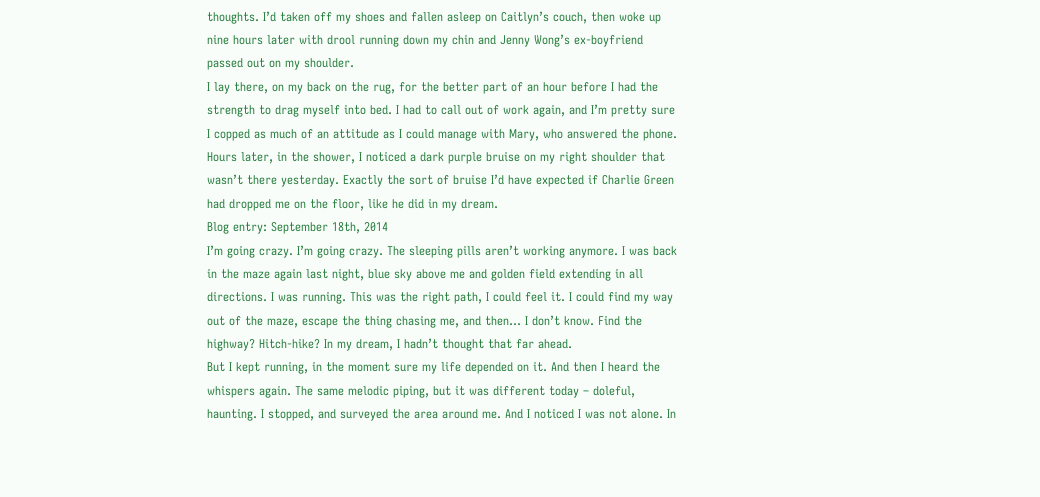thoughts. I’d taken off my shoes and fallen asleep on Caitlyn’s couch, then woke up nine hours later with drool running down my chin and Jenny Wong’s ex-boyfriend passed out on my shoulder.
I lay there, on my back on the rug, for the better part of an hour before I had the strength to drag myself into bed. I had to call out of work again, and I’m pretty sure I copped as much of an attitude as I could manage with Mary, who answered the phone.
Hours later, in the shower, I noticed a dark purple bruise on my right shoulder that wasn’t there yesterday. Exactly the sort of bruise I’d have expected if Charlie Green had dropped me on the floor, like he did in my dream.
Blog entry: September 18th, 2014
I’m going crazy. I’m going crazy. The sleeping pills aren’t working anymore. I was back in the maze again last night, blue sky above me and golden field extending in all directions. I was running. This was the right path, I could feel it. I could find my way out of the maze, escape the thing chasing me, and then… I don’t know. Find the highway? Hitch-hike? In my dream, I hadn’t thought that far ahead.
But I kept running, in the moment sure my life depended on it. And then I heard the whispers again. The same melodic piping, but it was different today – doleful, haunting. I stopped, and surveyed the area around me. And I noticed I was not alone. In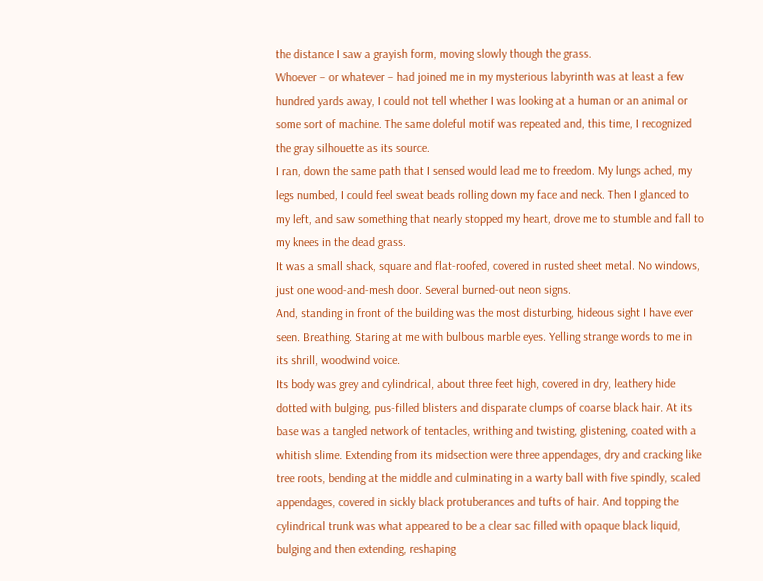the distance I saw a grayish form, moving slowly though the grass.
Whoever – or whatever – had joined me in my mysterious labyrinth was at least a few hundred yards away, I could not tell whether I was looking at a human or an animal or some sort of machine. The same doleful motif was repeated and, this time, I recognized the gray silhouette as its source.
I ran, down the same path that I sensed would lead me to freedom. My lungs ached, my legs numbed, I could feel sweat beads rolling down my face and neck. Then I glanced to my left, and saw something that nearly stopped my heart, drove me to stumble and fall to my knees in the dead grass.
It was a small shack, square and flat-roofed, covered in rusted sheet metal. No windows, just one wood-and-mesh door. Several burned-out neon signs.
And, standing in front of the building was the most disturbing, hideous sight I have ever seen. Breathing. Staring at me with bulbous marble eyes. Yelling strange words to me in its shrill, woodwind voice.
Its body was grey and cylindrical, about three feet high, covered in dry, leathery hide dotted with bulging, pus-filled blisters and disparate clumps of coarse black hair. At its base was a tangled network of tentacles, writhing and twisting, glistening, coated with a whitish slime. Extending from its midsection were three appendages, dry and cracking like tree roots, bending at the middle and culminating in a warty ball with five spindly, scaled appendages, covered in sickly black protuberances and tufts of hair. And topping the cylindrical trunk was what appeared to be a clear sac filled with opaque black liquid, bulging and then extending, reshaping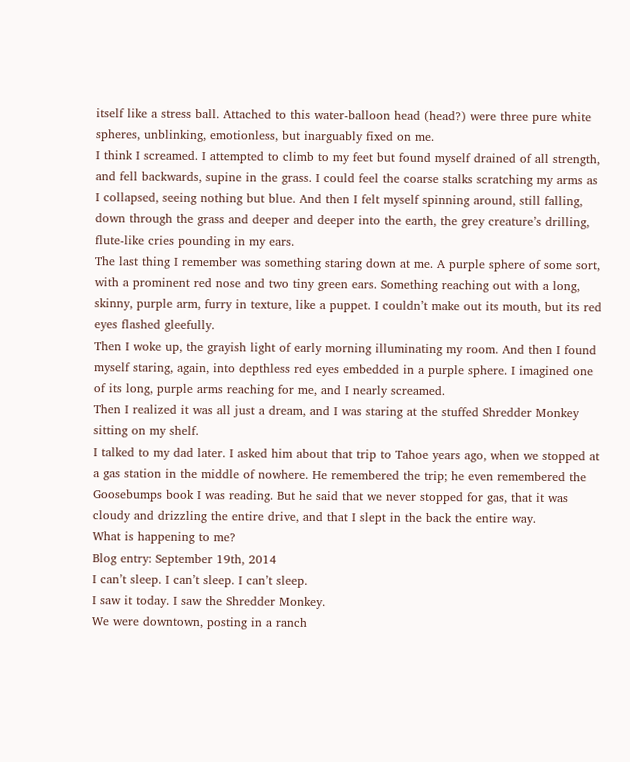itself like a stress ball. Attached to this water-balloon head (head?) were three pure white spheres, unblinking, emotionless, but inarguably fixed on me.
I think I screamed. I attempted to climb to my feet but found myself drained of all strength, and fell backwards, supine in the grass. I could feel the coarse stalks scratching my arms as I collapsed, seeing nothing but blue. And then I felt myself spinning around, still falling, down through the grass and deeper and deeper into the earth, the grey creature’s drilling, flute-like cries pounding in my ears.
The last thing I remember was something staring down at me. A purple sphere of some sort, with a prominent red nose and two tiny green ears. Something reaching out with a long, skinny, purple arm, furry in texture, like a puppet. I couldn’t make out its mouth, but its red eyes flashed gleefully.
Then I woke up, the grayish light of early morning illuminating my room. And then I found myself staring, again, into depthless red eyes embedded in a purple sphere. I imagined one of its long, purple arms reaching for me, and I nearly screamed.
Then I realized it was all just a dream, and I was staring at the stuffed Shredder Monkey sitting on my shelf.
I talked to my dad later. I asked him about that trip to Tahoe years ago, when we stopped at a gas station in the middle of nowhere. He remembered the trip; he even remembered the Goosebumps book I was reading. But he said that we never stopped for gas, that it was cloudy and drizzling the entire drive, and that I slept in the back the entire way.
What is happening to me?
Blog entry: September 19th, 2014
I can’t sleep. I can’t sleep. I can’t sleep.
I saw it today. I saw the Shredder Monkey.
We were downtown, posting in a ranch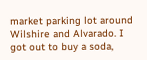market parking lot around Wilshire and Alvarado. I got out to buy a soda,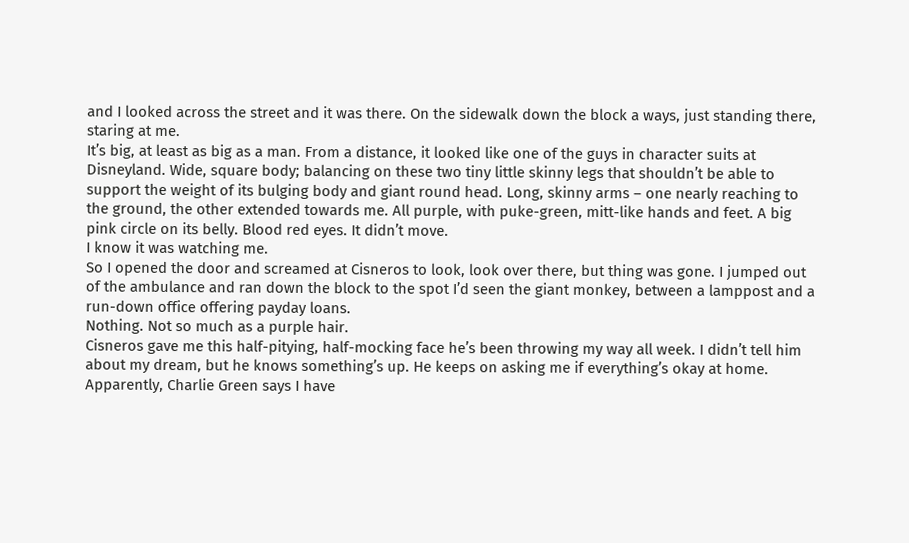and I looked across the street and it was there. On the sidewalk down the block a ways, just standing there, staring at me.
It’s big, at least as big as a man. From a distance, it looked like one of the guys in character suits at Disneyland. Wide, square body; balancing on these two tiny little skinny legs that shouldn’t be able to support the weight of its bulging body and giant round head. Long, skinny arms – one nearly reaching to the ground, the other extended towards me. All purple, with puke-green, mitt-like hands and feet. A big pink circle on its belly. Blood red eyes. It didn’t move.
I know it was watching me.
So I opened the door and screamed at Cisneros to look, look over there, but thing was gone. I jumped out of the ambulance and ran down the block to the spot I’d seen the giant monkey, between a lamppost and a run-down office offering payday loans.
Nothing. Not so much as a purple hair.
Cisneros gave me this half-pitying, half-mocking face he’s been throwing my way all week. I didn’t tell him about my dream, but he knows something’s up. He keeps on asking me if everything’s okay at home. Apparently, Charlie Green says I have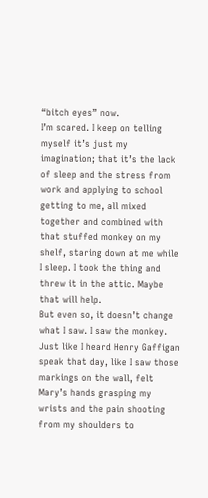“bitch eyes” now.
I’m scared. I keep on telling myself it’s just my imagination; that it’s the lack of sleep and the stress from work and applying to school getting to me, all mixed together and combined with that stuffed monkey on my shelf, staring down at me while I sleep. I took the thing and threw it in the attic. Maybe that will help.
But even so, it doesn’t change what I saw. I saw the monkey. Just like I heard Henry Gaffigan speak that day, like I saw those markings on the wall, felt Mary’s hands grasping my wrists and the pain shooting from my shoulders to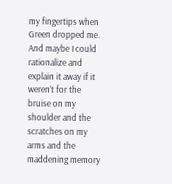my fingertips when Green dropped me. And maybe I could rationalize and explain it away if it weren’t for the bruise on my shoulder and the scratches on my arms and the maddening memory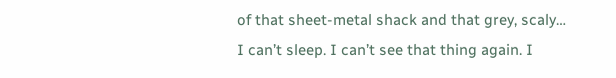of that sheet-metal shack and that grey, scaly…
I can’t sleep. I can’t see that thing again. I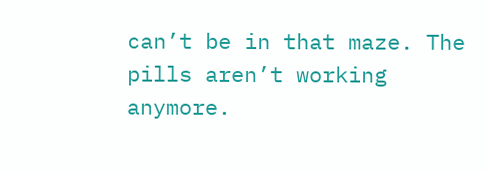can’t be in that maze. The pills aren’t working anymore.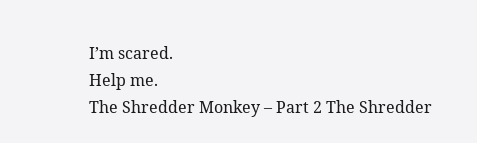I’m scared.
Help me.
The Shredder Monkey – Part 2 The Shredder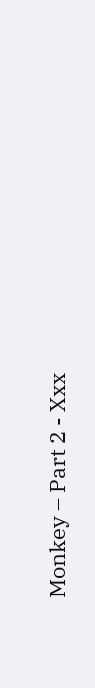Monkey – Part 2 - Xxx